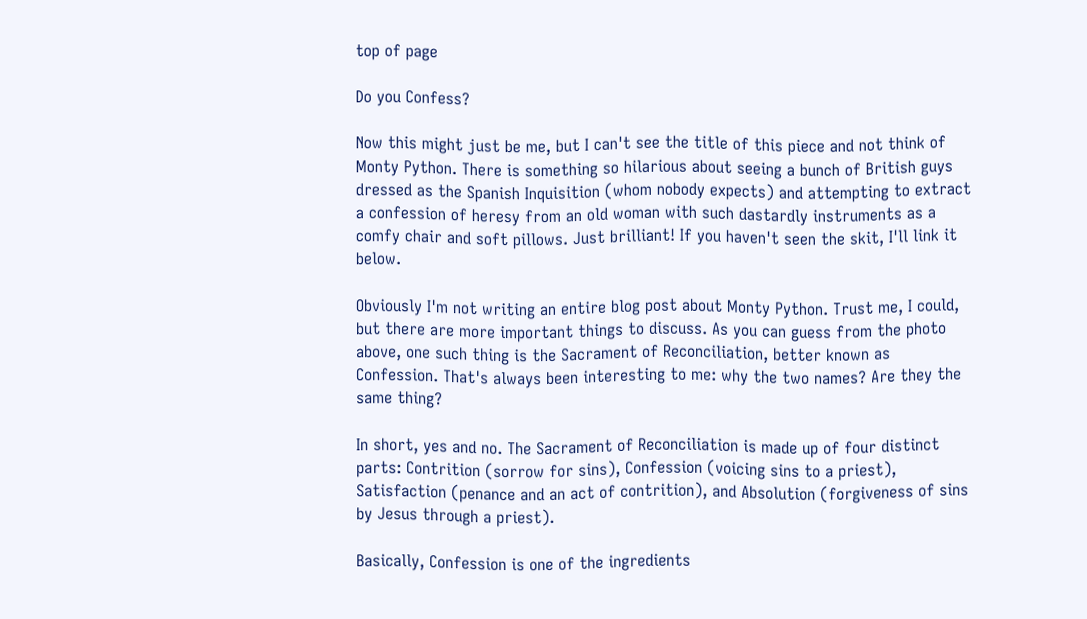top of page

Do you Confess?

Now this might just be me, but I can't see the title of this piece and not think of Monty Python. There is something so hilarious about seeing a bunch of British guys dressed as the Spanish Inquisition (whom nobody expects) and attempting to extract a confession of heresy from an old woman with such dastardly instruments as a comfy chair and soft pillows. Just brilliant! If you haven't seen the skit, I'll link it below.

Obviously I'm not writing an entire blog post about Monty Python. Trust me, I could, but there are more important things to discuss. As you can guess from the photo above, one such thing is the Sacrament of Reconciliation, better known as Confession. That's always been interesting to me: why the two names? Are they the same thing?

In short, yes and no. The Sacrament of Reconciliation is made up of four distinct parts: Contrition (sorrow for sins), Confession (voicing sins to a priest), Satisfaction (penance and an act of contrition), and Absolution (forgiveness of sins by Jesus through a priest).

Basically, Confession is one of the ingredients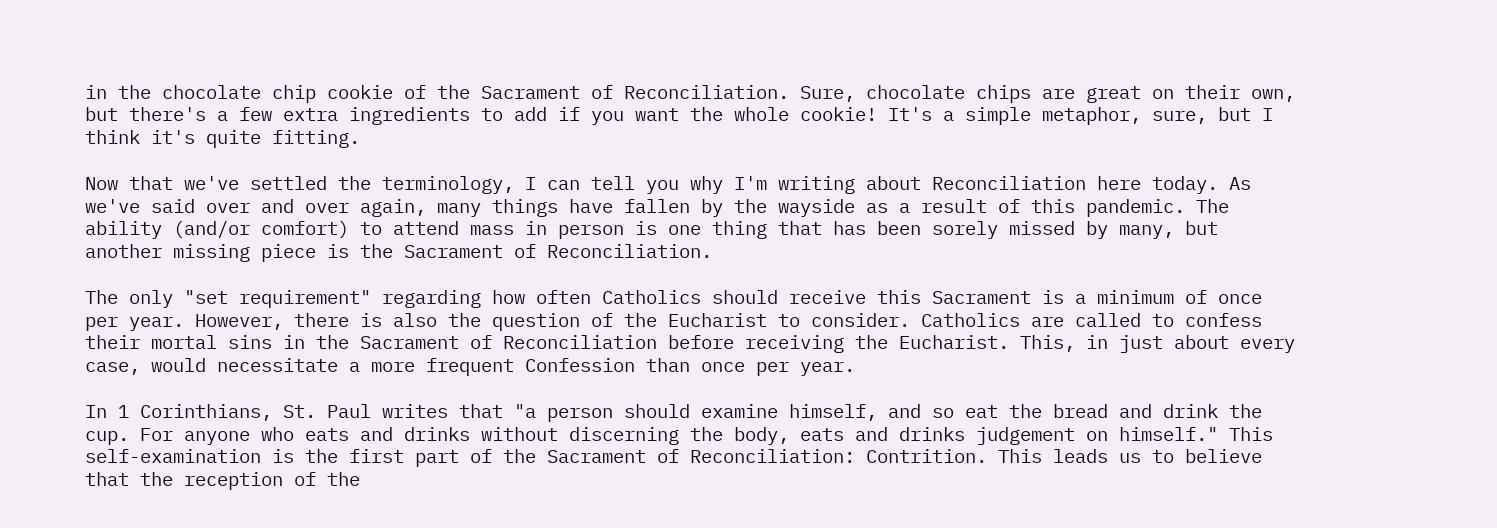in the chocolate chip cookie of the Sacrament of Reconciliation. Sure, chocolate chips are great on their own, but there's a few extra ingredients to add if you want the whole cookie! It's a simple metaphor, sure, but I think it's quite fitting.

Now that we've settled the terminology, I can tell you why I'm writing about Reconciliation here today. As we've said over and over again, many things have fallen by the wayside as a result of this pandemic. The ability (and/or comfort) to attend mass in person is one thing that has been sorely missed by many, but another missing piece is the Sacrament of Reconciliation.

The only "set requirement" regarding how often Catholics should receive this Sacrament is a minimum of once per year. However, there is also the question of the Eucharist to consider. Catholics are called to confess their mortal sins in the Sacrament of Reconciliation before receiving the Eucharist. This, in just about every case, would necessitate a more frequent Confession than once per year.

In 1 Corinthians, St. Paul writes that "a person should examine himself, and so eat the bread and drink the cup. For anyone who eats and drinks without discerning the body, eats and drinks judgement on himself." This self-examination is the first part of the Sacrament of Reconciliation: Contrition. This leads us to believe that the reception of the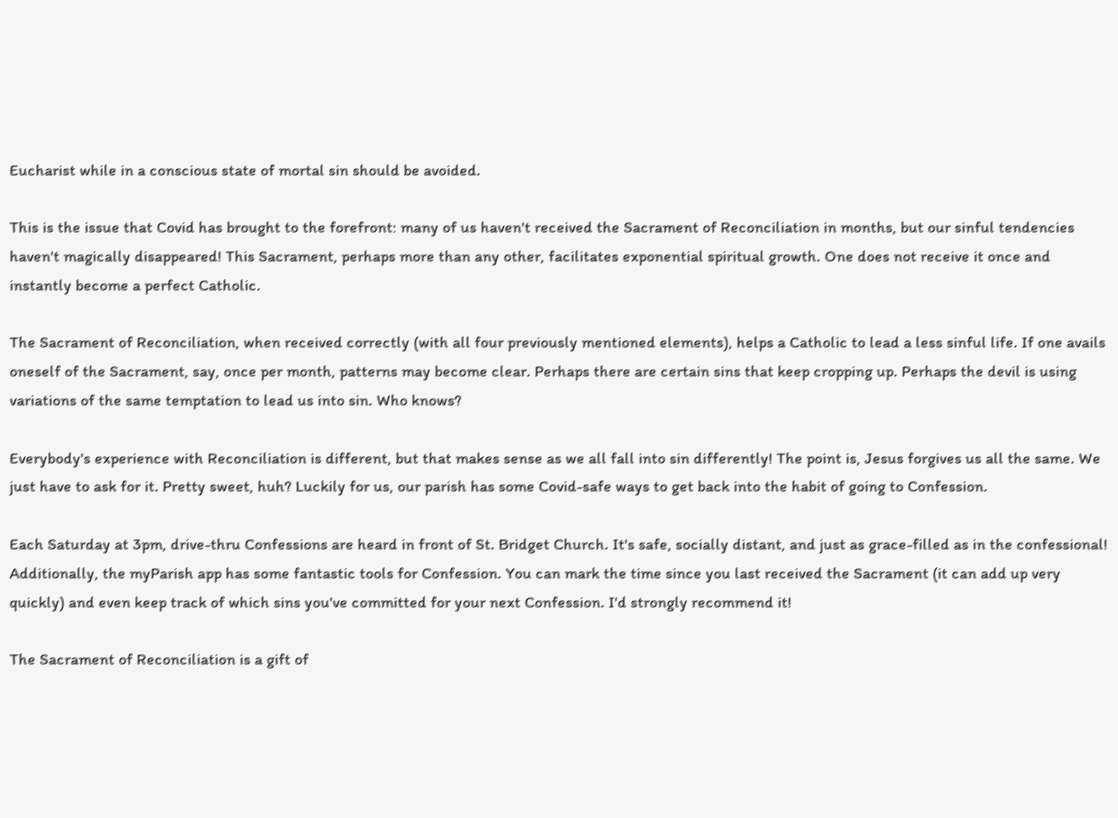Eucharist while in a conscious state of mortal sin should be avoided.

This is the issue that Covid has brought to the forefront: many of us haven't received the Sacrament of Reconciliation in months, but our sinful tendencies haven't magically disappeared! This Sacrament, perhaps more than any other, facilitates exponential spiritual growth. One does not receive it once and instantly become a perfect Catholic.

The Sacrament of Reconciliation, when received correctly (with all four previously mentioned elements), helps a Catholic to lead a less sinful life. If one avails oneself of the Sacrament, say, once per month, patterns may become clear. Perhaps there are certain sins that keep cropping up. Perhaps the devil is using variations of the same temptation to lead us into sin. Who knows?

Everybody's experience with Reconciliation is different, but that makes sense as we all fall into sin differently! The point is, Jesus forgives us all the same. We just have to ask for it. Pretty sweet, huh? Luckily for us, our parish has some Covid-safe ways to get back into the habit of going to Confession.

Each Saturday at 3pm, drive-thru Confessions are heard in front of St. Bridget Church. It's safe, socially distant, and just as grace-filled as in the confessional! Additionally, the myParish app has some fantastic tools for Confession. You can mark the time since you last received the Sacrament (it can add up very quickly) and even keep track of which sins you've committed for your next Confession. I'd strongly recommend it!

The Sacrament of Reconciliation is a gift of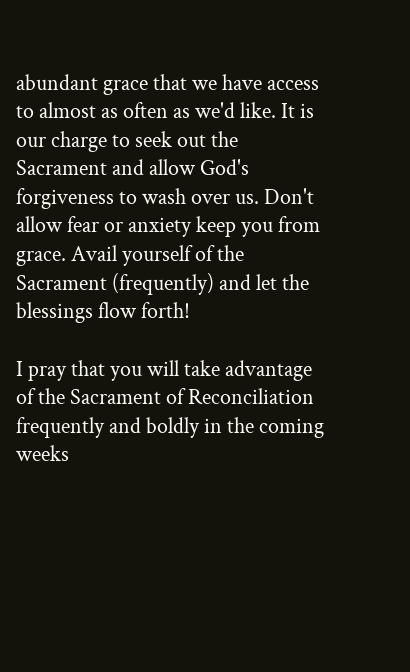abundant grace that we have access to almost as often as we'd like. It is our charge to seek out the Sacrament and allow God's forgiveness to wash over us. Don't allow fear or anxiety keep you from grace. Avail yourself of the Sacrament (frequently) and let the blessings flow forth!

I pray that you will take advantage of the Sacrament of Reconciliation frequently and boldly in the coming weeks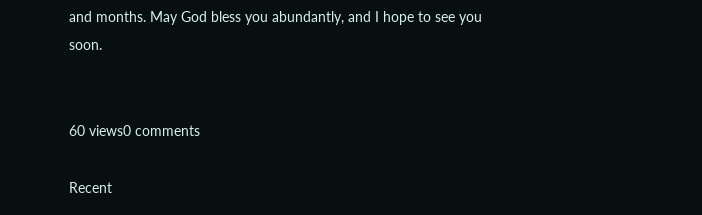and months. May God bless you abundantly, and I hope to see you soon.


60 views0 comments

Recent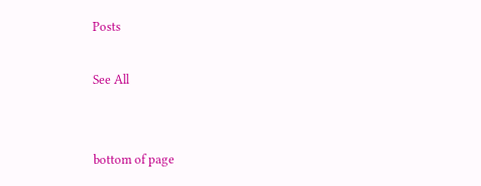Posts

See All


bottom of page